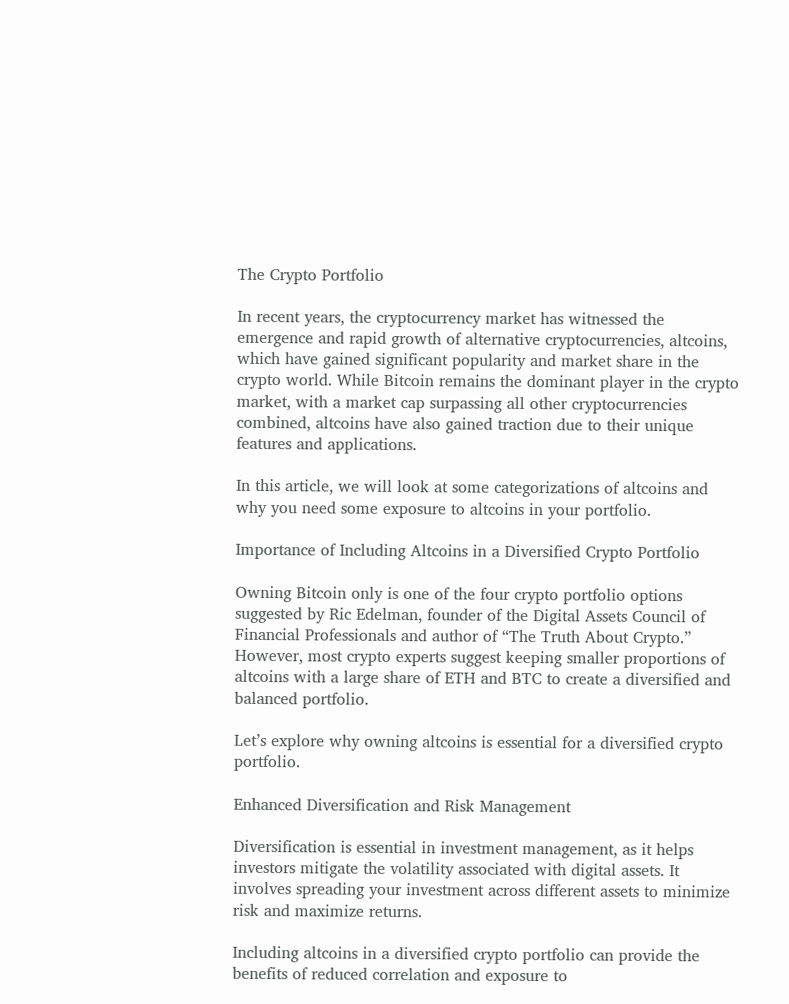The Crypto Portfolio

In recent years, the cryptocurrency market has witnessed the emergence and rapid growth of alternative cryptocurrencies, altcoins, which have gained significant popularity and market share in the crypto world. While Bitcoin remains the dominant player in the crypto market, with a market cap surpassing all other cryptocurrencies combined, altcoins have also gained traction due to their unique features and applications.

In this article, we will look at some categorizations of altcoins and why you need some exposure to altcoins in your portfolio.

Importance of Including Altcoins in a Diversified Crypto Portfolio

Owning Bitcoin only is one of the four crypto portfolio options suggested by Ric Edelman, founder of the Digital Assets Council of Financial Professionals and author of “The Truth About Crypto.” However, most crypto experts suggest keeping smaller proportions of altcoins with a large share of ETH and BTC to create a diversified and balanced portfolio.

Let’s explore why owning altcoins is essential for a diversified crypto portfolio.

Enhanced Diversification and Risk Management

Diversification is essential in investment management, as it helps investors mitigate the volatility associated with digital assets. It involves spreading your investment across different assets to minimize risk and maximize returns.

Including altcoins in a diversified crypto portfolio can provide the benefits of reduced correlation and exposure to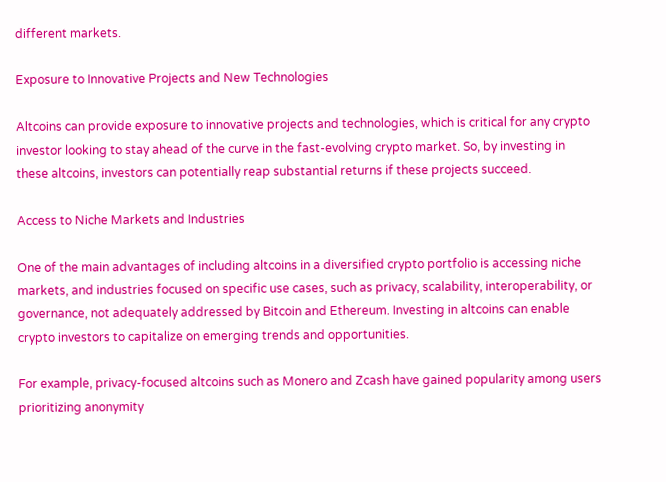different markets.

Exposure to Innovative Projects and New Technologies

Altcoins can provide exposure to innovative projects and technologies, which is critical for any crypto investor looking to stay ahead of the curve in the fast-evolving crypto market. So, by investing in these altcoins, investors can potentially reap substantial returns if these projects succeed.

Access to Niche Markets and Industries

One of the main advantages of including altcoins in a diversified crypto portfolio is accessing niche markets, and industries focused on specific use cases, such as privacy, scalability, interoperability, or governance, not adequately addressed by Bitcoin and Ethereum. Investing in altcoins can enable crypto investors to capitalize on emerging trends and opportunities.

For example, privacy-focused altcoins such as Monero and Zcash have gained popularity among users prioritizing anonymity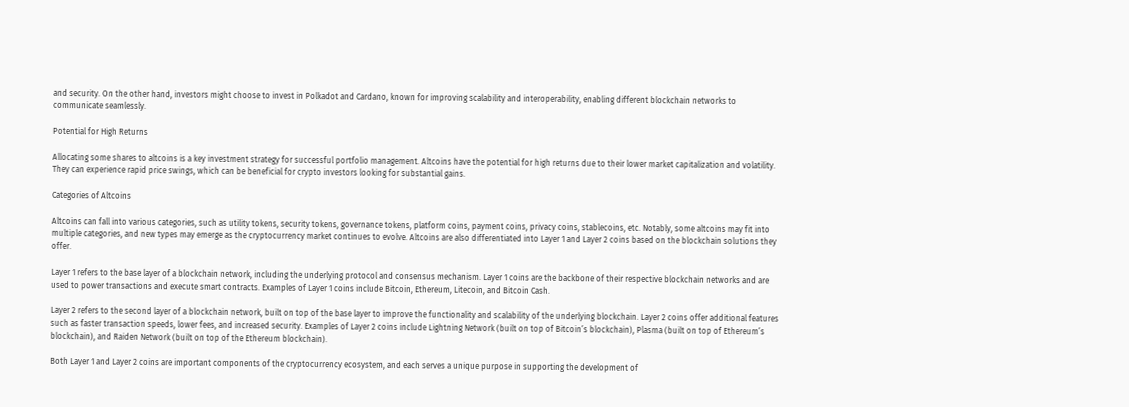and security. On the other hand, investors might choose to invest in Polkadot and Cardano, known for improving scalability and interoperability, enabling different blockchain networks to communicate seamlessly.

Potential for High Returns

Allocating some shares to altcoins is a key investment strategy for successful portfolio management. Altcoins have the potential for high returns due to their lower market capitalization and volatility. They can experience rapid price swings, which can be beneficial for crypto investors looking for substantial gains.

Categories of Altcoins

Altcoins can fall into various categories, such as utility tokens, security tokens, governance tokens, platform coins, payment coins, privacy coins, stablecoins, etc. Notably, some altcoins may fit into multiple categories, and new types may emerge as the cryptocurrency market continues to evolve. Altcoins are also differentiated into Layer 1 and Layer 2 coins based on the blockchain solutions they offer.

Layer 1 refers to the base layer of a blockchain network, including the underlying protocol and consensus mechanism. Layer 1 coins are the backbone of their respective blockchain networks and are used to power transactions and execute smart contracts. Examples of Layer 1 coins include Bitcoin, Ethereum, Litecoin, and Bitcoin Cash.

Layer 2 refers to the second layer of a blockchain network, built on top of the base layer to improve the functionality and scalability of the underlying blockchain. Layer 2 coins offer additional features such as faster transaction speeds, lower fees, and increased security. Examples of Layer 2 coins include Lightning Network (built on top of Bitcoin’s blockchain), Plasma (built on top of Ethereum’s blockchain), and Raiden Network (built on top of the Ethereum blockchain).

Both Layer 1 and Layer 2 coins are important components of the cryptocurrency ecosystem, and each serves a unique purpose in supporting the development of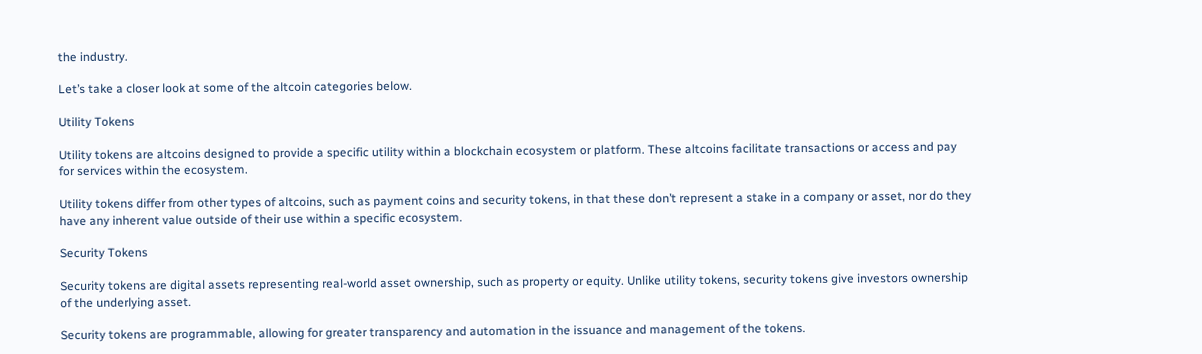the industry.

Let’s take a closer look at some of the altcoin categories below.

Utility Tokens

Utility tokens are altcoins designed to provide a specific utility within a blockchain ecosystem or platform. These altcoins facilitate transactions or access and pay for services within the ecosystem.

Utility tokens differ from other types of altcoins, such as payment coins and security tokens, in that these don’t represent a stake in a company or asset, nor do they have any inherent value outside of their use within a specific ecosystem.

Security Tokens

Security tokens are digital assets representing real-world asset ownership, such as property or equity. Unlike utility tokens, security tokens give investors ownership of the underlying asset.

Security tokens are programmable, allowing for greater transparency and automation in the issuance and management of the tokens.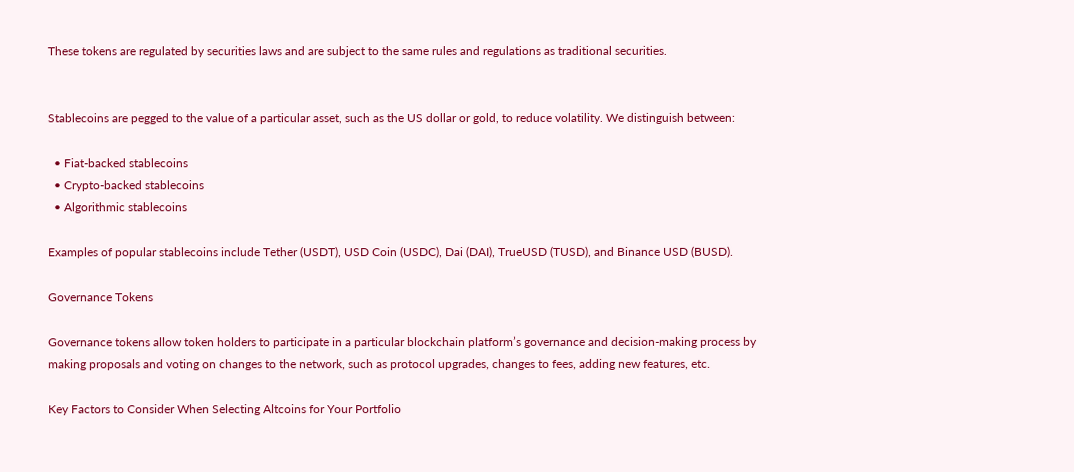These tokens are regulated by securities laws and are subject to the same rules and regulations as traditional securities.


Stablecoins are pegged to the value of a particular asset, such as the US dollar or gold, to reduce volatility. We distinguish between:

  • Fiat-backed stablecoins
  • Crypto-backed stablecoins
  • Algorithmic stablecoins

Examples of popular stablecoins include Tether (USDT), USD Coin (USDC), Dai (DAI), TrueUSD (TUSD), and Binance USD (BUSD).

Governance Tokens

Governance tokens allow token holders to participate in a particular blockchain platform’s governance and decision-making process by making proposals and voting on changes to the network, such as protocol upgrades, changes to fees, adding new features, etc.

Key Factors to Consider When Selecting Altcoins for Your Portfolio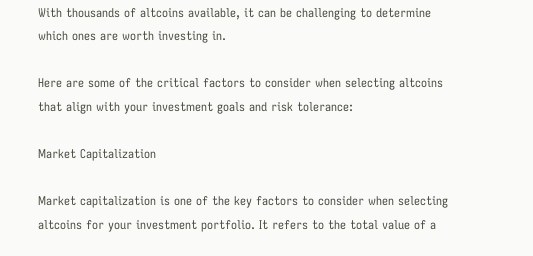With thousands of altcoins available, it can be challenging to determine which ones are worth investing in.

Here are some of the critical factors to consider when selecting altcoins that align with your investment goals and risk tolerance:

Market Capitalization

Market capitalization is one of the key factors to consider when selecting altcoins for your investment portfolio. It refers to the total value of a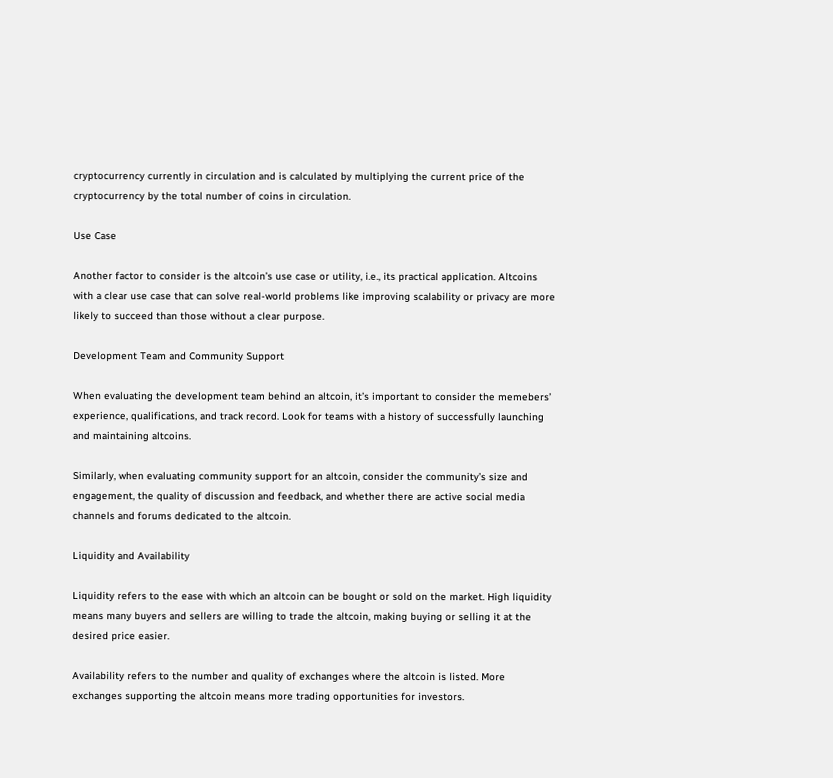cryptocurrency currently in circulation and is calculated by multiplying the current price of the cryptocurrency by the total number of coins in circulation.

Use Case

Another factor to consider is the altcoin’s use case or utility, i.e., its practical application. Altcoins with a clear use case that can solve real-world problems like improving scalability or privacy are more likely to succeed than those without a clear purpose.

Development Team and Community Support

When evaluating the development team behind an altcoin, it’s important to consider the memebers’ experience, qualifications, and track record. Look for teams with a history of successfully launching and maintaining altcoins.

Similarly, when evaluating community support for an altcoin, consider the community’s size and engagement, the quality of discussion and feedback, and whether there are active social media channels and forums dedicated to the altcoin.

Liquidity and Availability

Liquidity refers to the ease with which an altcoin can be bought or sold on the market. High liquidity means many buyers and sellers are willing to trade the altcoin, making buying or selling it at the desired price easier.

Availability refers to the number and quality of exchanges where the altcoin is listed. More exchanges supporting the altcoin means more trading opportunities for investors.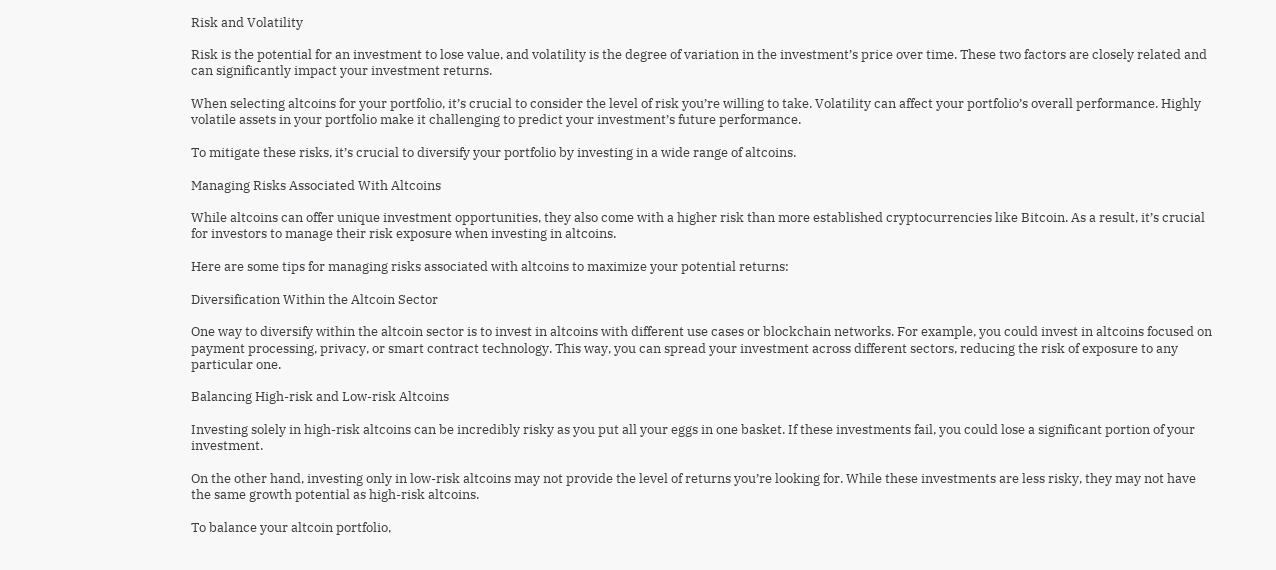Risk and Volatility

Risk is the potential for an investment to lose value, and volatility is the degree of variation in the investment’s price over time. These two factors are closely related and can significantly impact your investment returns.

When selecting altcoins for your portfolio, it’s crucial to consider the level of risk you’re willing to take. Volatility can affect your portfolio’s overall performance. Highly volatile assets in your portfolio make it challenging to predict your investment’s future performance.

To mitigate these risks, it’s crucial to diversify your portfolio by investing in a wide range of altcoins.

Managing Risks Associated With Altcoins

While altcoins can offer unique investment opportunities, they also come with a higher risk than more established cryptocurrencies like Bitcoin. As a result, it’s crucial for investors to manage their risk exposure when investing in altcoins.

Here are some tips for managing risks associated with altcoins to maximize your potential returns:

Diversification Within the Altcoin Sector

One way to diversify within the altcoin sector is to invest in altcoins with different use cases or blockchain networks. For example, you could invest in altcoins focused on payment processing, privacy, or smart contract technology. This way, you can spread your investment across different sectors, reducing the risk of exposure to any particular one.

Balancing High-risk and Low-risk Altcoins

Investing solely in high-risk altcoins can be incredibly risky as you put all your eggs in one basket. If these investments fail, you could lose a significant portion of your investment.

On the other hand, investing only in low-risk altcoins may not provide the level of returns you’re looking for. While these investments are less risky, they may not have the same growth potential as high-risk altcoins.

To balance your altcoin portfolio,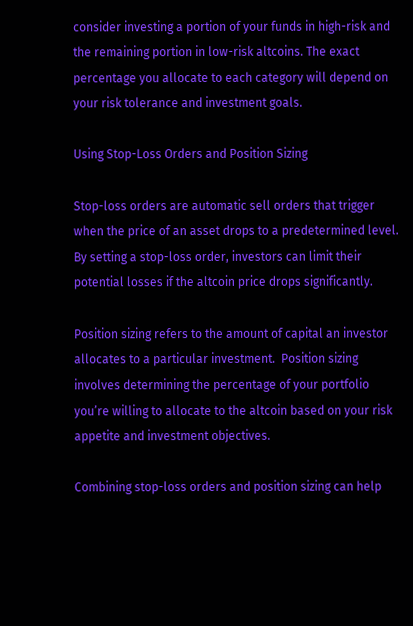consider investing a portion of your funds in high-risk and the remaining portion in low-risk altcoins. The exact percentage you allocate to each category will depend on your risk tolerance and investment goals.

Using Stop-Loss Orders and Position Sizing

Stop-loss orders are automatic sell orders that trigger when the price of an asset drops to a predetermined level. By setting a stop-loss order, investors can limit their potential losses if the altcoin price drops significantly.

Position sizing refers to the amount of capital an investor allocates to a particular investment.  Position sizing involves determining the percentage of your portfolio you’re willing to allocate to the altcoin based on your risk appetite and investment objectives.

Combining stop-loss orders and position sizing can help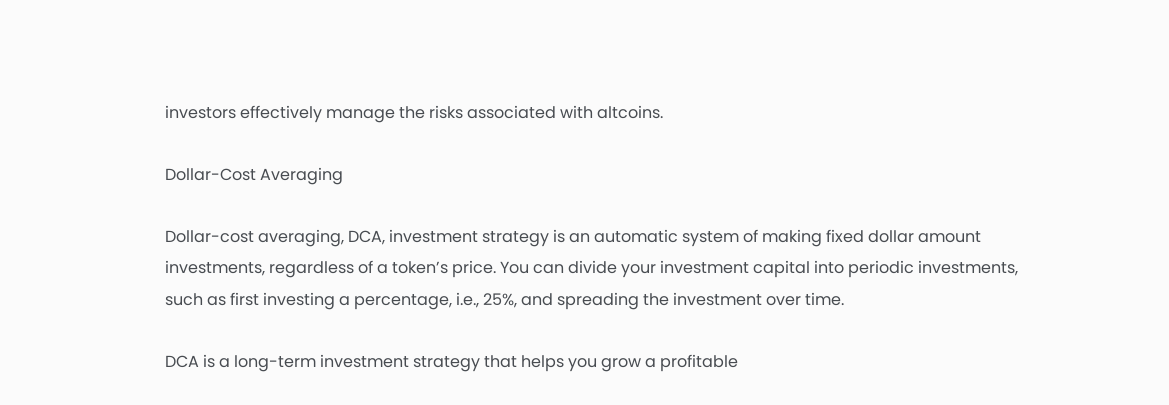investors effectively manage the risks associated with altcoins.

Dollar-Cost Averaging

Dollar-cost averaging, DCA, investment strategy is an automatic system of making fixed dollar amount investments, regardless of a token’s price. You can divide your investment capital into periodic investments, such as first investing a percentage, i.e., 25%, and spreading the investment over time.

DCA is a long-term investment strategy that helps you grow a profitable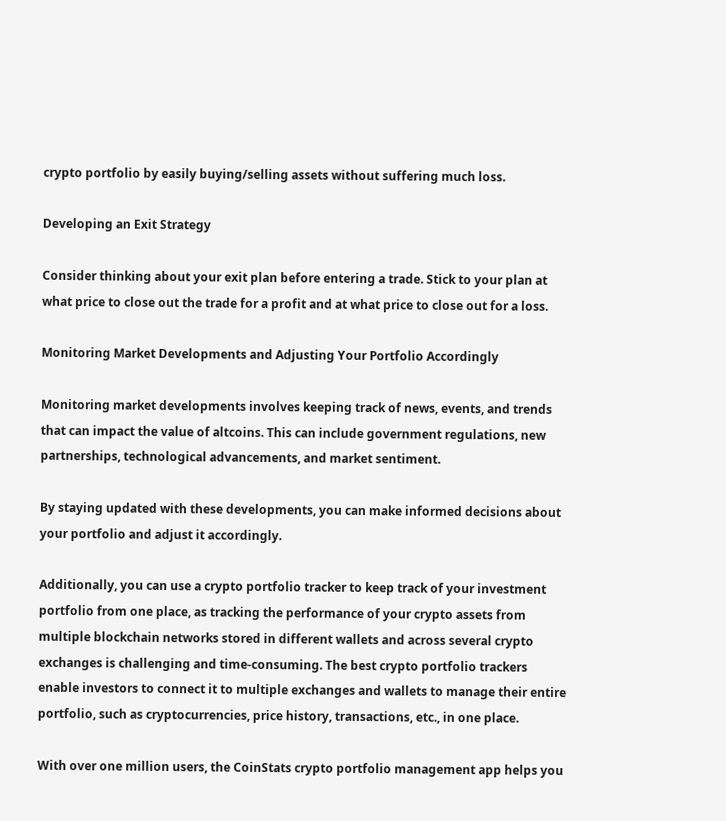crypto portfolio by easily buying/selling assets without suffering much loss.

Developing an Exit Strategy

Consider thinking about your exit plan before entering a trade. Stick to your plan at what price to close out the trade for a profit and at what price to close out for a loss.

Monitoring Market Developments and Adjusting Your Portfolio Accordingly

Monitoring market developments involves keeping track of news, events, and trends that can impact the value of altcoins. This can include government regulations, new partnerships, technological advancements, and market sentiment.

By staying updated with these developments, you can make informed decisions about your portfolio and adjust it accordingly.

Additionally, you can use a crypto portfolio tracker to keep track of your investment portfolio from one place, as tracking the performance of your crypto assets from multiple blockchain networks stored in different wallets and across several crypto exchanges is challenging and time-consuming. The best crypto portfolio trackers enable investors to connect it to multiple exchanges and wallets to manage their entire portfolio, such as cryptocurrencies, price history, transactions, etc., in one place.

With over one million users, the CoinStats crypto portfolio management app helps you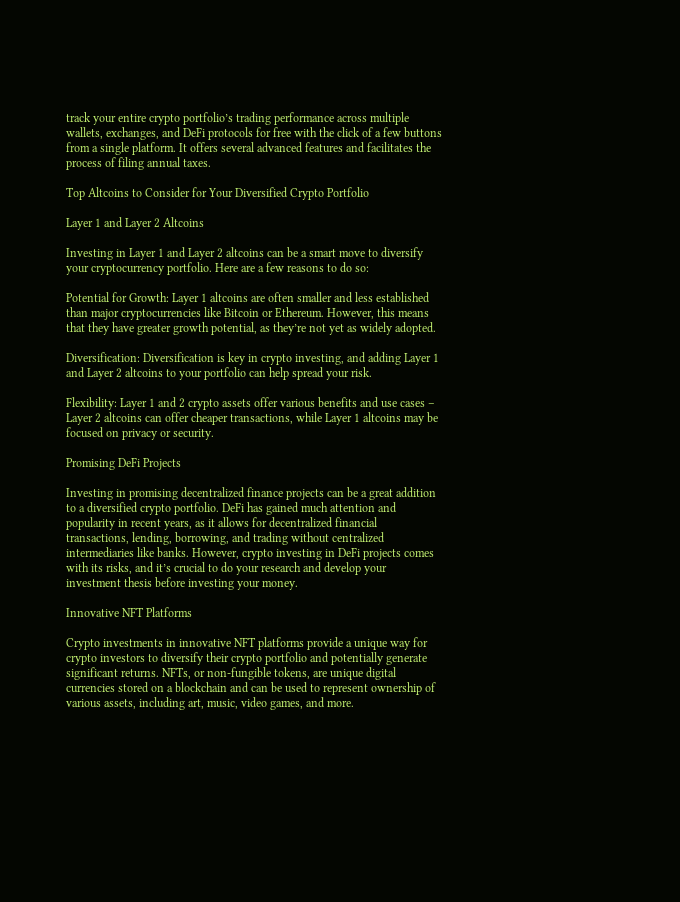track your entire crypto portfolio’s trading performance across multiple wallets, exchanges, and DeFi protocols for free with the click of a few buttons from a single platform. It offers several advanced features and facilitates the process of filing annual taxes.

Top Altcoins to Consider for Your Diversified Crypto Portfolio

Layer 1 and Layer 2 Altcoins

Investing in Layer 1 and Layer 2 altcoins can be a smart move to diversify your cryptocurrency portfolio. Here are a few reasons to do so:

Potential for Growth: Layer 1 altcoins are often smaller and less established than major cryptocurrencies like Bitcoin or Ethereum. However, this means that they have greater growth potential, as they’re not yet as widely adopted.

Diversification: Diversification is key in crypto investing, and adding Layer 1 and Layer 2 altcoins to your portfolio can help spread your risk.

Flexibility: Layer 1 and 2 crypto assets offer various benefits and use cases – Layer 2 altcoins can offer cheaper transactions, while Layer 1 altcoins may be focused on privacy or security.

Promising DeFi Projects

Investing in promising decentralized finance projects can be a great addition to a diversified crypto portfolio. DeFi has gained much attention and popularity in recent years, as it allows for decentralized financial transactions, lending, borrowing, and trading without centralized intermediaries like banks. However, crypto investing in DeFi projects comes with its risks, and it’s crucial to do your research and develop your investment thesis before investing your money.

Innovative NFT Platforms

Crypto investments in innovative NFT platforms provide a unique way for crypto investors to diversify their crypto portfolio and potentially generate significant returns. NFTs, or non-fungible tokens, are unique digital currencies stored on a blockchain and can be used to represent ownership of various assets, including art, music, video games, and more.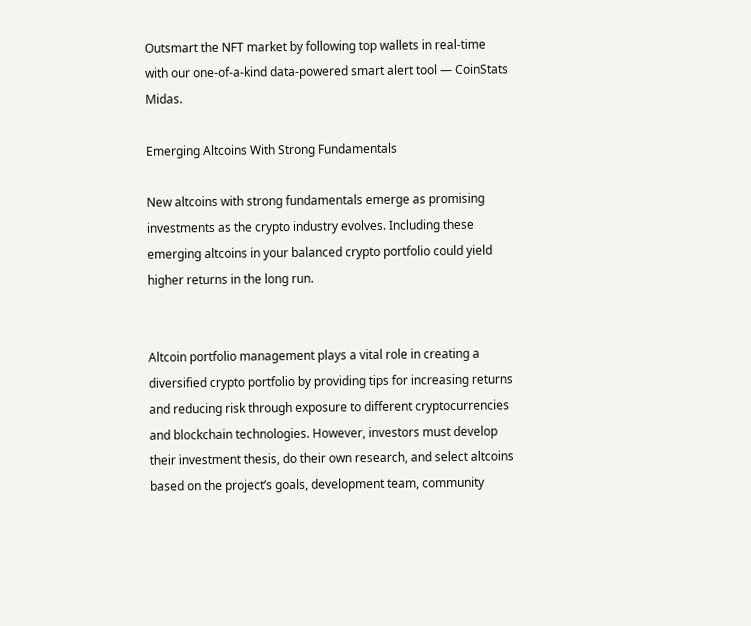Outsmart the NFT market by following top wallets in real-time with our one-of-a-kind data-powered smart alert tool — CoinStats Midas.

Emerging Altcoins With Strong Fundamentals

New altcoins with strong fundamentals emerge as promising investments as the crypto industry evolves. Including these emerging altcoins in your balanced crypto portfolio could yield higher returns in the long run.


Altcoin portfolio management plays a vital role in creating a diversified crypto portfolio by providing tips for increasing returns and reducing risk through exposure to different cryptocurrencies and blockchain technologies. However, investors must develop their investment thesis, do their own research, and select altcoins based on the project’s goals, development team, community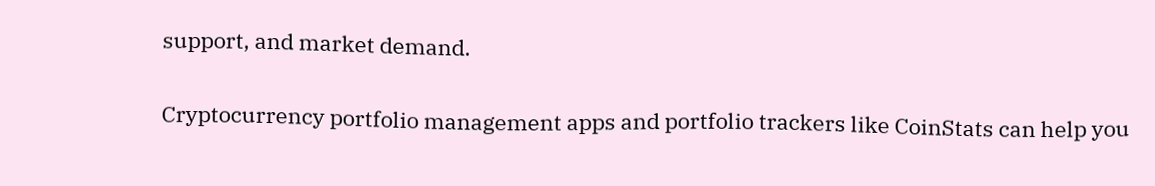support, and market demand.

Cryptocurrency portfolio management apps and portfolio trackers like CoinStats can help you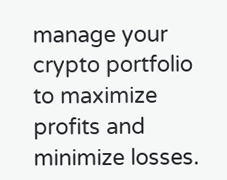manage your crypto portfolio to maximize profits and minimize losses.